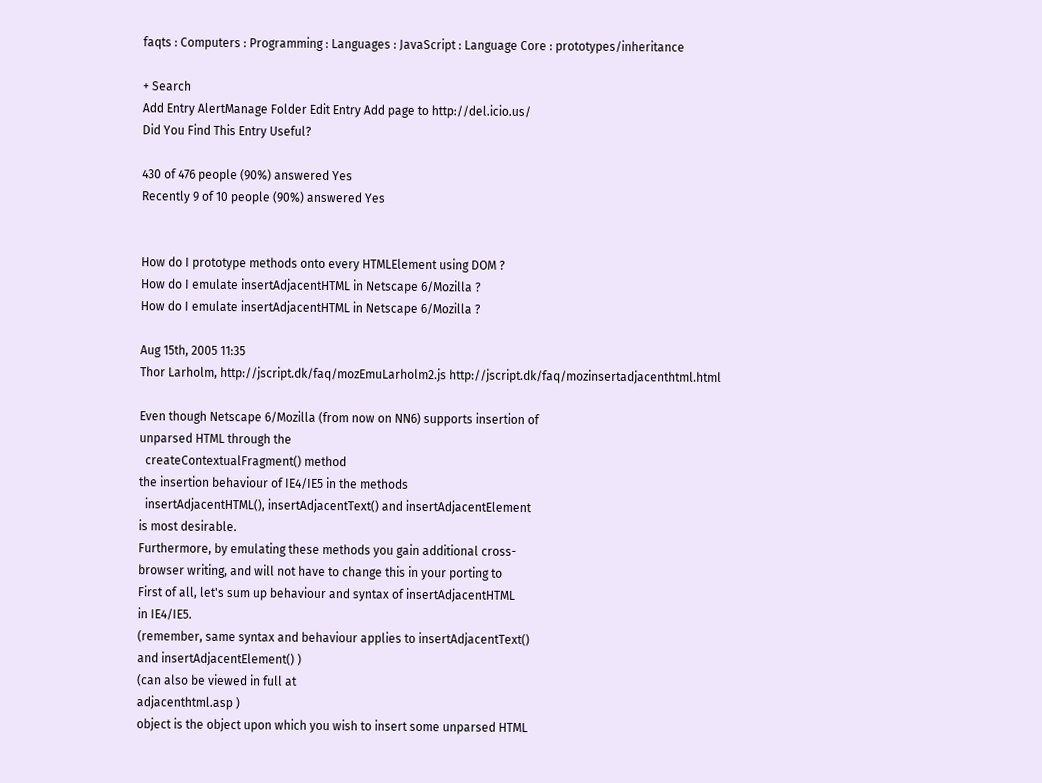faqts : Computers : Programming : Languages : JavaScript : Language Core : prototypes/inheritance

+ Search
Add Entry AlertManage Folder Edit Entry Add page to http://del.icio.us/
Did You Find This Entry Useful?

430 of 476 people (90%) answered Yes
Recently 9 of 10 people (90%) answered Yes


How do I prototype methods onto every HTMLElement using DOM ?
How do I emulate insertAdjacentHTML in Netscape 6/Mozilla ?
How do I emulate insertAdjacentHTML in Netscape 6/Mozilla ?

Aug 15th, 2005 11:35
Thor Larholm, http://jscript.dk/faq/mozEmuLarholm2.js http://jscript.dk/faq/mozinsertadjacenthtml.html

Even though Netscape 6/Mozilla (from now on NN6) supports insertion of
unparsed HTML through the
  createContextualFragment() method
the insertion behaviour of IE4/IE5 in the methods
  insertAdjacentHTML(), insertAdjacentText() and insertAdjacentElement
is most desirable.
Furthermore, by emulating these methods you gain additional cross-
browser writing, and will not have to change this in your porting to
First of all, let's sum up behaviour and syntax of insertAdjacentHTML
in IE4/IE5.
(remember, same syntax and behaviour applies to insertAdjacentText()
and insertAdjacentElement() )
(can also be viewed in full at
adjacenthtml.asp )
object is the object upon which you wish to insert some unparsed HTML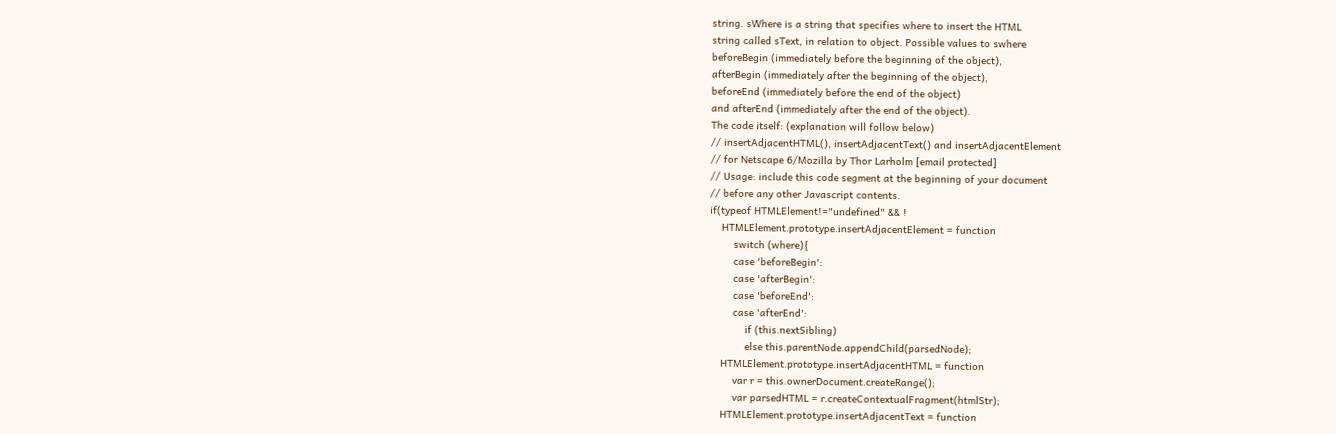string. sWhere is a string that specifies where to insert the HTML
string called sText, in relation to object. Possible values to swhere
beforeBegin (immediately before the beginning of the object),
afterBegin (immediately after the beginning of the object),
beforeEnd (immediately before the end of the object)
and afterEnd (immediately after the end of the object).
The code itself: (explanation will follow below)
// insertAdjacentHTML(), insertAdjacentText() and insertAdjacentElement
// for Netscape 6/Mozilla by Thor Larholm [email protected]
// Usage: include this code segment at the beginning of your document
// before any other Javascript contents.
if(typeof HTMLElement!="undefined" && !
    HTMLElement.prototype.insertAdjacentElement = function
        switch (where){
        case 'beforeBegin':
        case 'afterBegin':
        case 'beforeEnd':
        case 'afterEnd':
            if (this.nextSibling)
            else this.parentNode.appendChild(parsedNode);
    HTMLElement.prototype.insertAdjacentHTML = function
        var r = this.ownerDocument.createRange();
        var parsedHTML = r.createContextualFragment(htmlStr);
    HTMLElement.prototype.insertAdjacentText = function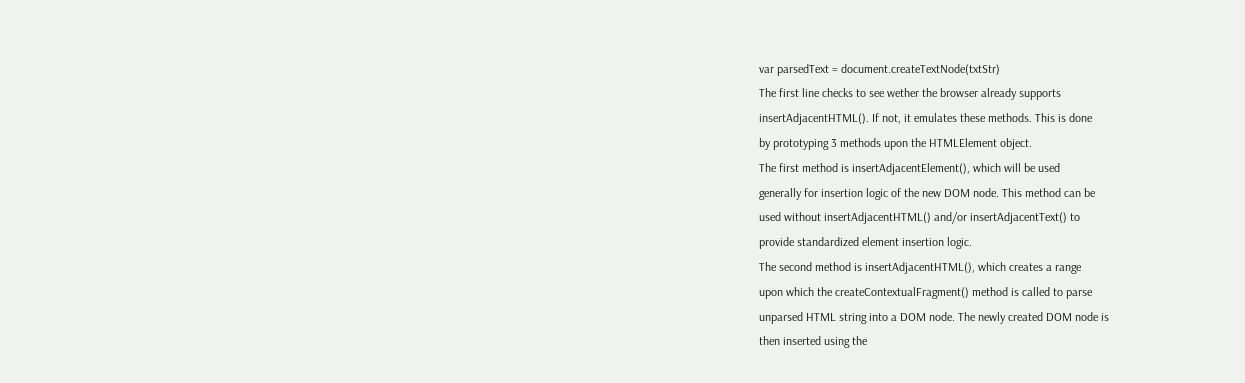var parsedText = document.createTextNode(txtStr)
The first line checks to see wether the browser already supports
insertAdjacentHTML(). If not, it emulates these methods. This is done
by prototyping 3 methods upon the HTMLElement object.
The first method is insertAdjacentElement(), which will be used
generally for insertion logic of the new DOM node. This method can be
used without insertAdjacentHTML() and/or insertAdjacentText() to
provide standardized element insertion logic.
The second method is insertAdjacentHTML(), which creates a range
upon which the createContextualFragment() method is called to parse
unparsed HTML string into a DOM node. The newly created DOM node is
then inserted using the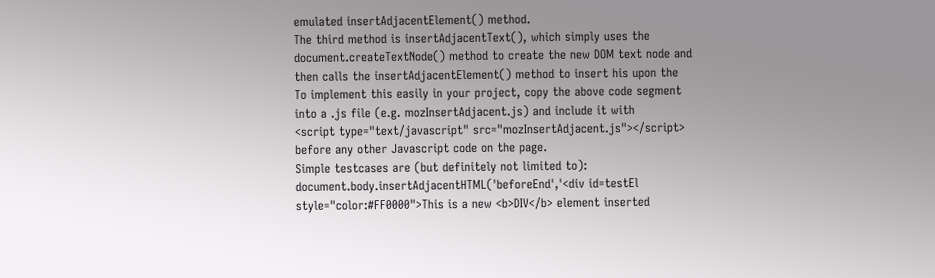emulated insertAdjacentElement() method.
The third method is insertAdjacentText(), which simply uses the
document.createTextNode() method to create the new DOM text node and
then calls the insertAdjacentElement() method to insert his upon the
To implement this easily in your project, copy the above code segment
into a .js file (e.g. mozInsertAdjacent.js) and include it with
<script type="text/javascript" src="mozInsertAdjacent.js"></script>
before any other Javascript code on the page.
Simple testcases are (but definitely not limited to):
document.body.insertAdjacentHTML('beforeEnd','<div id=testEl
style="color:#FF0000">This is a new <b>DIV</b> element inserted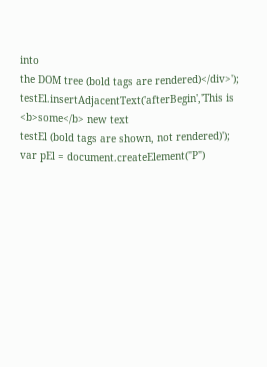into
the DOM tree (bold tags are rendered)</div>');
testEl.insertAdjacentText('afterBegin','This is <b>some</b> new text
testEl (bold tags are shown, not rendered)');
var pEl = document.createElement("P")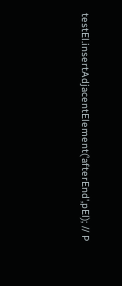testEl.insertAdjacentElement('afterEnd',pEl); // P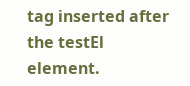tag inserted after
the testEl element.